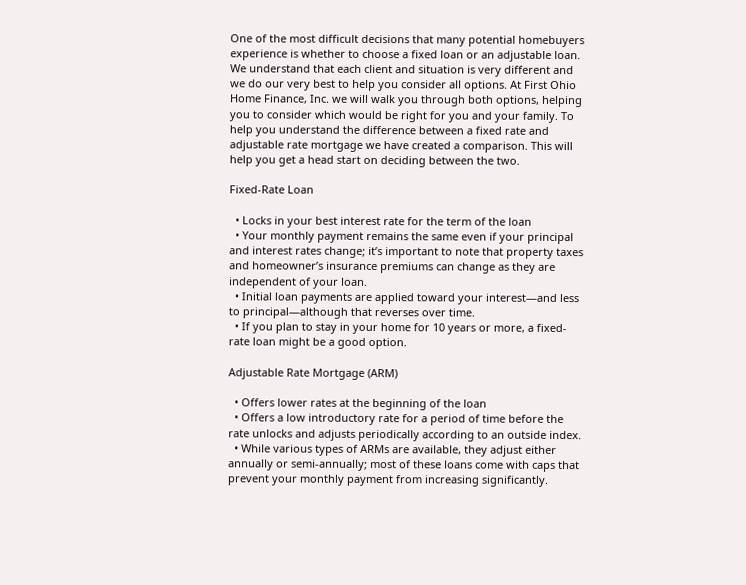One of the most difficult decisions that many potential homebuyers experience is whether to choose a fixed loan or an adjustable loan. We understand that each client and situation is very different and we do our very best to help you consider all options. At First Ohio Home Finance, Inc. we will walk you through both options, helping you to consider which would be right for you and your family. To help you understand the difference between a fixed rate and adjustable rate mortgage we have created a comparison. This will help you get a head start on deciding between the two.

Fixed-Rate Loan

  • Locks in your best interest rate for the term of the loan
  • Your monthly payment remains the same even if your principal and interest rates change; it’s important to note that property taxes and homeowner’s insurance premiums can change as they are independent of your loan.
  • Initial loan payments are applied toward your interest—and less to principal—although that reverses over time.
  • If you plan to stay in your home for 10 years or more, a fixed-rate loan might be a good option.

Adjustable Rate Mortgage (ARM)

  • Offers lower rates at the beginning of the loan
  • Offers a low introductory rate for a period of time before the rate unlocks and adjusts periodically according to an outside index.
  • While various types of ARMs are available, they adjust either annually or semi-annually; most of these loans come with caps that prevent your monthly payment from increasing significantly.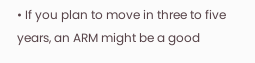• If you plan to move in three to five years, an ARM might be a good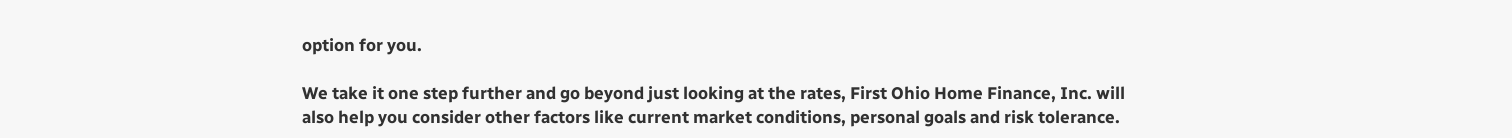option for you.

We take it one step further and go beyond just looking at the rates, First Ohio Home Finance, Inc. will also help you consider other factors like current market conditions, personal goals and risk tolerance.